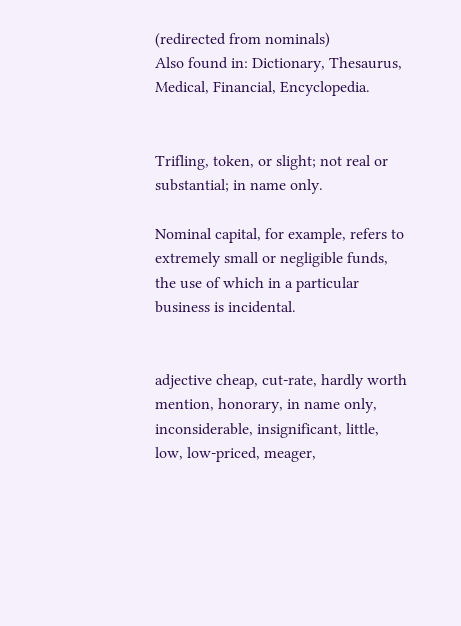(redirected from nominals)
Also found in: Dictionary, Thesaurus, Medical, Financial, Encyclopedia.


Trifling, token, or slight; not real or substantial; in name only.

Nominal capital, for example, refers to extremely small or negligible funds, the use of which in a particular business is incidental.


adjective cheap, cut-rate, hardly worth mention, honorary, in name only, inconsiderable, insignificant, little, low, low-priced, meager,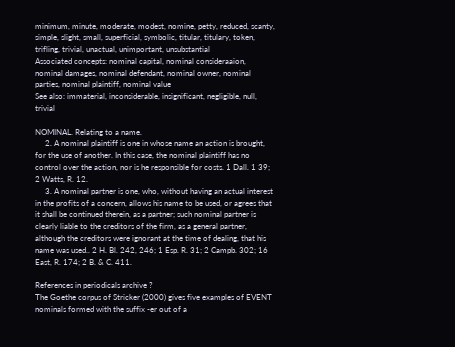minimum, minute, moderate, modest, nomine, petty, reduced, scanty, simple, slight, small, superficial, symbolic, titular, titulary, token, trifling, trivial, unactual, unimportant, unsubstantial
Associated concepts: nominal capital, nominal consideraaion, nominal damages, nominal defendant, nominal owner, nominal parties, nominal plaintiff, nominal value
See also: immaterial, inconsiderable, insignificant, negligible, null, trivial

NOMINAL. Relating to a name.
     2. A nominal plaintiff is one in whose name an action is brought, for the use of another. In this case, the nominal plaintiff has no control over the action, nor is he responsible for costs. 1 Dall. 1 39; 2 Watts, R. 12.
     3. A nominal partner is one, who, without having an actual interest in the profits of a concern, allows his name to be used, or agrees that it shall be continued therein, as a partner; such nominal partner is clearly liable to the creditors of the firm, as a general partner, although the creditors were ignorant at the time of dealing, that his name was used.. 2 H. Bl. 242, 246; 1 Esp. R. 31; 2 Campb. 302; 16 East, R. 174; 2 B. & C. 411.

References in periodicals archive ?
The Goethe corpus of Stricker (2000) gives five examples of EVENT nominals formed with the suffix -er out of a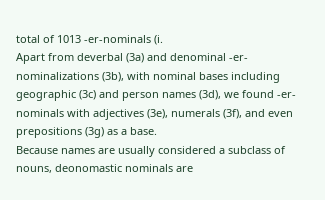total of 1013 -er-nominals (i.
Apart from deverbal (3a) and denominal -er-nominalizations (3b), with nominal bases including geographic (3c) and person names (3d), we found -er-nominals with adjectives (3e), numerals (3f), and even prepositions (3g) as a base.
Because names are usually considered a subclass of nouns, deonomastic nominals are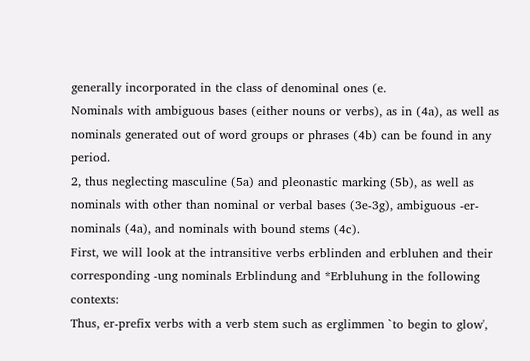generally incorporated in the class of denominal ones (e.
Nominals with ambiguous bases (either nouns or verbs), as in (4a), as well as nominals generated out of word groups or phrases (4b) can be found in any period.
2, thus neglecting masculine (5a) and pleonastic marking (5b), as well as nominals with other than nominal or verbal bases (3e-3g), ambiguous -er-nominals (4a), and nominals with bound stems (4c).
First, we will look at the intransitive verbs erblinden and erbluhen and their corresponding -ung nominals Erblindung and *Erbluhung in the following contexts:
Thus, er-prefix verbs with a verb stem such as erglimmen `to begin to glow',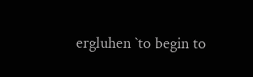ergluhen `to begin to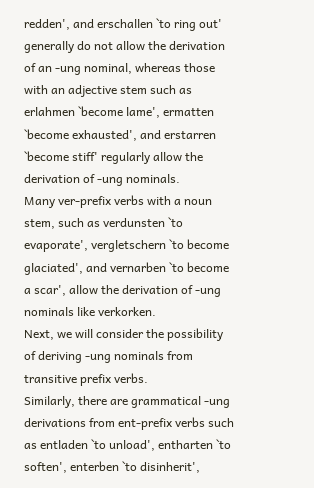redden', and erschallen `to ring out' generally do not allow the derivation of an -ung nominal, whereas those with an adjective stem such as erlahmen `become lame', ermatten `become exhausted', and erstarren `become stiff' regularly allow the derivation of -ung nominals.
Many ver-prefix verbs with a noun stem, such as verdunsten `to evaporate', vergletschern `to become glaciated', and vernarben `to become a scar', allow the derivation of -ung nominals like verkorken.
Next, we will consider the possibility of deriving -ung nominals from transitive prefix verbs.
Similarly, there are grammatical -ung derivations from ent-prefix verbs such as entladen `to unload', entharten `to soften', enterben `to disinherit',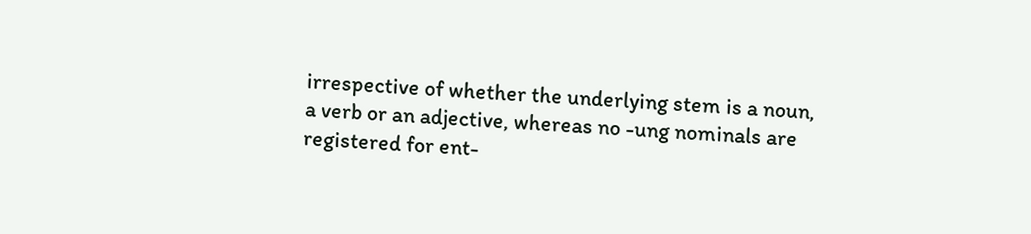irrespective of whether the underlying stem is a noun, a verb or an adjective, whereas no -ung nominals are registered for ent-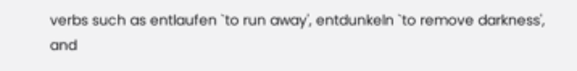verbs such as entlaufen `to run away', entdunkeln `to remove darkness', and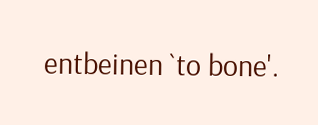entbeinen `to bone'.